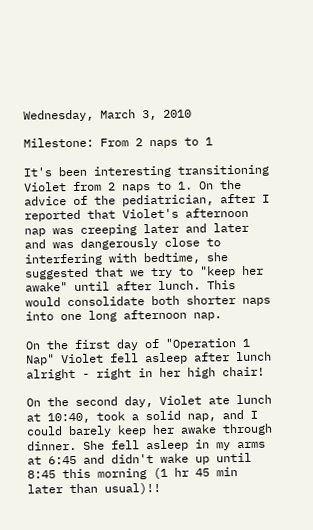Wednesday, March 3, 2010

Milestone: From 2 naps to 1

It's been interesting transitioning Violet from 2 naps to 1. On the advice of the pediatrician, after I reported that Violet's afternoon nap was creeping later and later and was dangerously close to interfering with bedtime, she suggested that we try to "keep her awake" until after lunch. This would consolidate both shorter naps into one long afternoon nap.

On the first day of "Operation 1 Nap" Violet fell asleep after lunch alright - right in her high chair!

On the second day, Violet ate lunch at 10:40, took a solid nap, and I could barely keep her awake through dinner. She fell asleep in my arms at 6:45 and didn't wake up until 8:45 this morning (1 hr 45 min later than usual)!!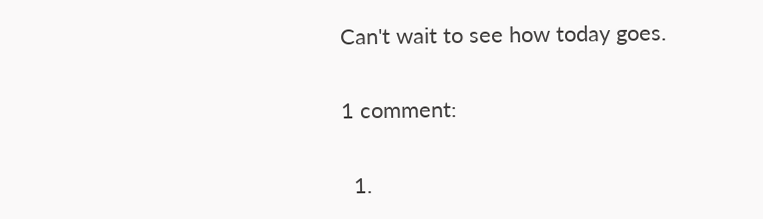Can't wait to see how today goes.

1 comment:

  1.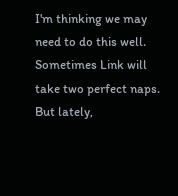I'm thinking we may need to do this well. Sometimes Link will take two perfect naps. But lately,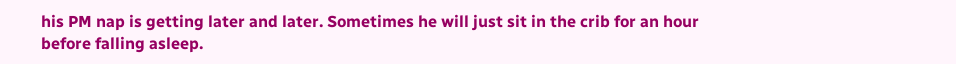his PM nap is getting later and later. Sometimes he will just sit in the crib for an hour before falling asleep.